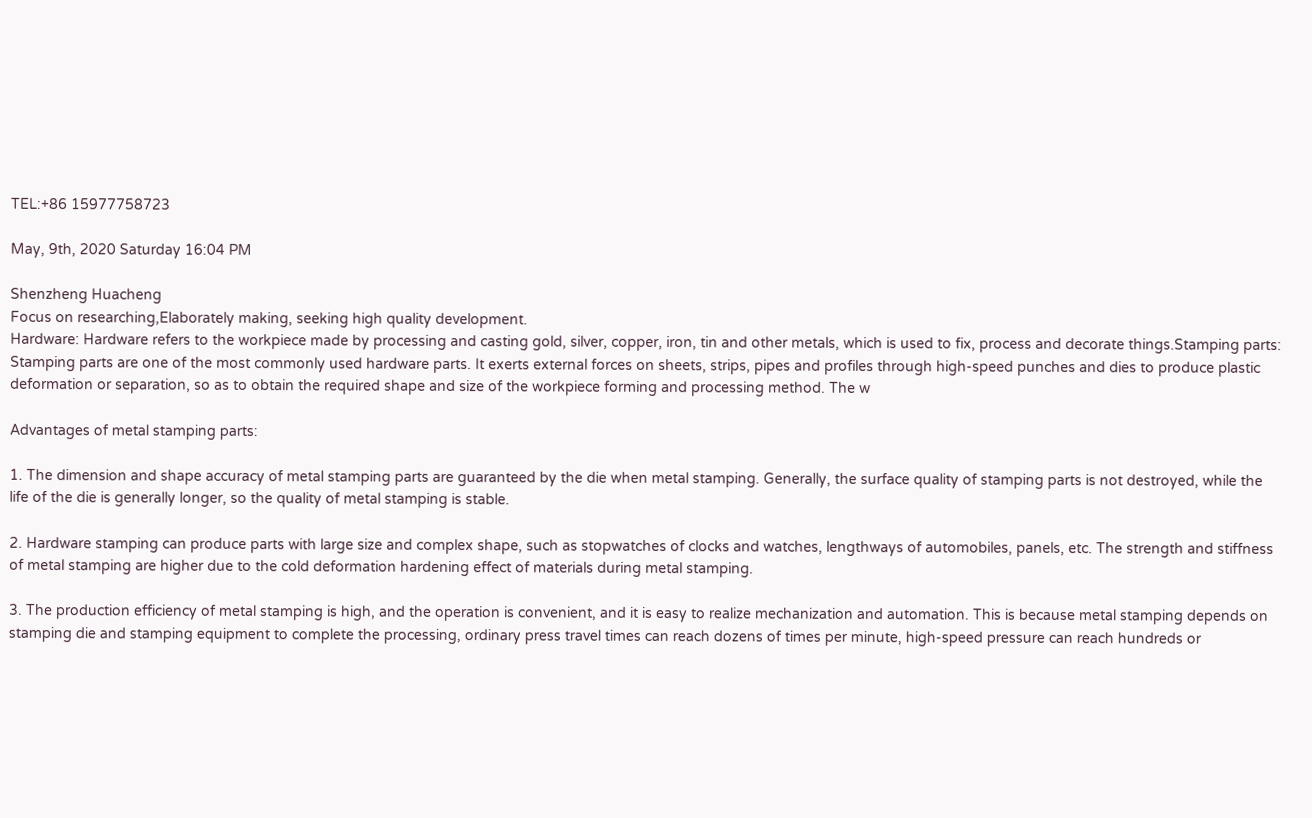TEL:+86 15977758723

May, 9th, 2020 Saturday 16:04 PM

Shenzheng Huacheng
Focus on researching,Elaborately making, seeking high quality development.
Hardware: Hardware refers to the workpiece made by processing and casting gold, silver, copper, iron, tin and other metals, which is used to fix, process and decorate things.Stamping parts: Stamping parts are one of the most commonly used hardware parts. It exerts external forces on sheets, strips, pipes and profiles through high-speed punches and dies to produce plastic deformation or separation, so as to obtain the required shape and size of the workpiece forming and processing method. The w

Advantages of metal stamping parts:

1. The dimension and shape accuracy of metal stamping parts are guaranteed by the die when metal stamping. Generally, the surface quality of stamping parts is not destroyed, while the life of the die is generally longer, so the quality of metal stamping is stable.

2. Hardware stamping can produce parts with large size and complex shape, such as stopwatches of clocks and watches, lengthways of automobiles, panels, etc. The strength and stiffness of metal stamping are higher due to the cold deformation hardening effect of materials during metal stamping.

3. The production efficiency of metal stamping is high, and the operation is convenient, and it is easy to realize mechanization and automation. This is because metal stamping depends on stamping die and stamping equipment to complete the processing, ordinary press travel times can reach dozens of times per minute, high-speed pressure can reach hundreds or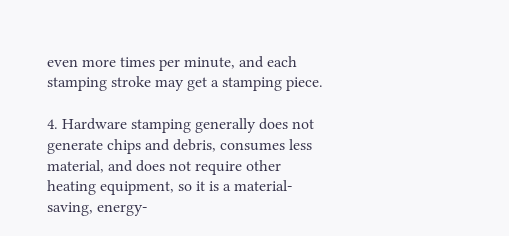even more times per minute, and each stamping stroke may get a stamping piece.

4. Hardware stamping generally does not generate chips and debris, consumes less material, and does not require other heating equipment, so it is a material-saving, energy-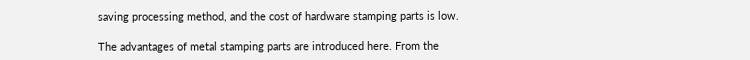saving processing method, and the cost of hardware stamping parts is low.

The advantages of metal stamping parts are introduced here. From the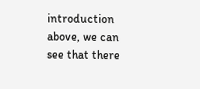introduction above, we can see that there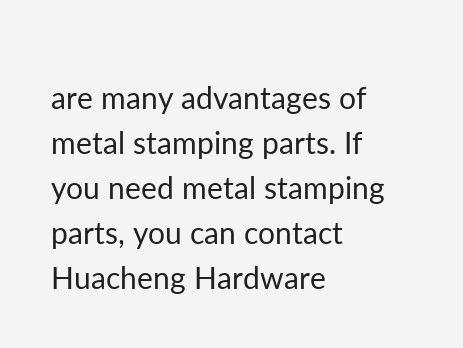are many advantages of metal stamping parts. If you need metal stamping parts, you can contact Huacheng Hardware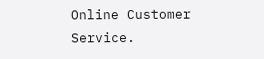Online Customer Service.